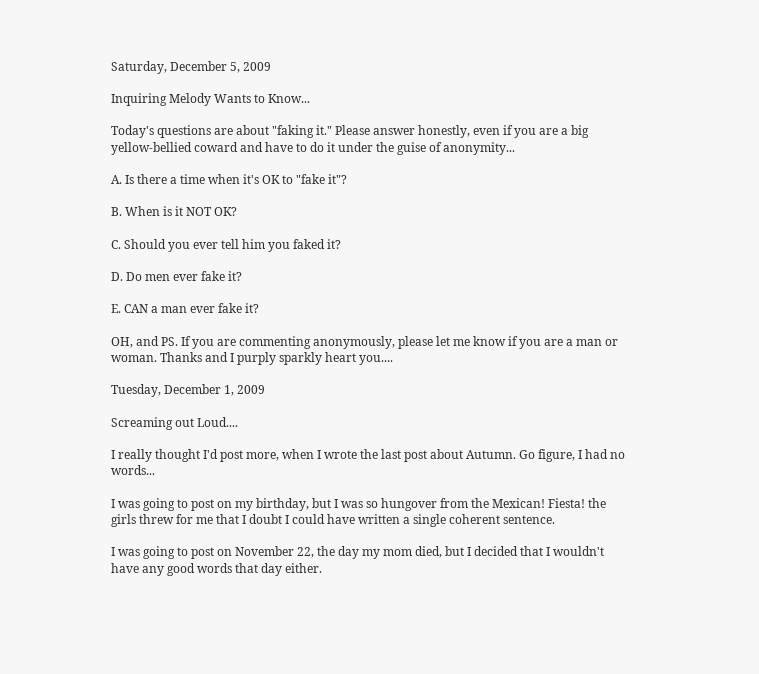Saturday, December 5, 2009

Inquiring Melody Wants to Know...

Today's questions are about "faking it." Please answer honestly, even if you are a big yellow-bellied coward and have to do it under the guise of anonymity...

A. Is there a time when it's OK to "fake it"?

B. When is it NOT OK?

C. Should you ever tell him you faked it?

D. Do men ever fake it?

E. CAN a man ever fake it?

OH, and PS. If you are commenting anonymously, please let me know if you are a man or woman. Thanks and I purply sparkly heart you....

Tuesday, December 1, 2009

Screaming out Loud....

I really thought I'd post more, when I wrote the last post about Autumn. Go figure, I had no words...

I was going to post on my birthday, but I was so hungover from the Mexican! Fiesta! the girls threw for me that I doubt I could have written a single coherent sentence.

I was going to post on November 22, the day my mom died, but I decided that I wouldn't have any good words that day either.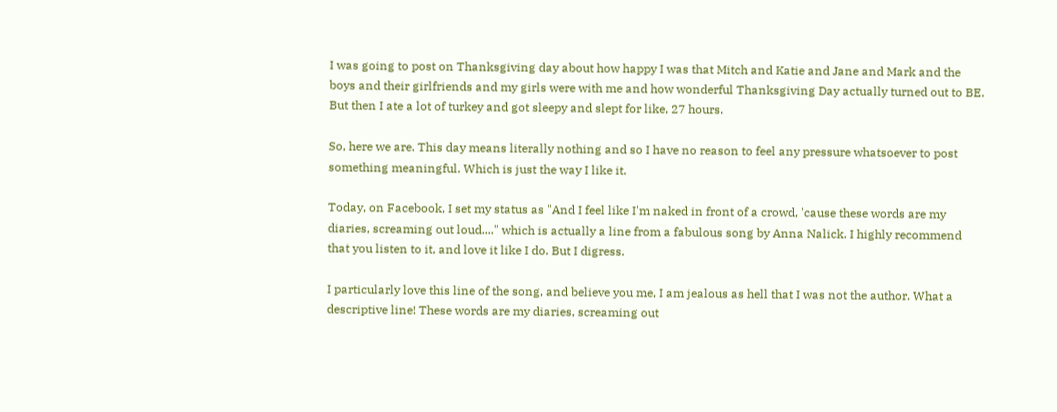I was going to post on Thanksgiving day about how happy I was that Mitch and Katie and Jane and Mark and the boys and their girlfriends and my girls were with me and how wonderful Thanksgiving Day actually turned out to BE. But then I ate a lot of turkey and got sleepy and slept for like, 27 hours.

So, here we are. This day means literally nothing and so I have no reason to feel any pressure whatsoever to post something meaningful. Which is just the way I like it.

Today, on Facebook, I set my status as "And I feel like I'm naked in front of a crowd, 'cause these words are my diaries, screaming out loud...." which is actually a line from a fabulous song by Anna Nalick. I highly recommend that you listen to it, and love it like I do. But I digress.

I particularly love this line of the song, and believe you me, I am jealous as hell that I was not the author. What a descriptive line! These words are my diaries, screaming out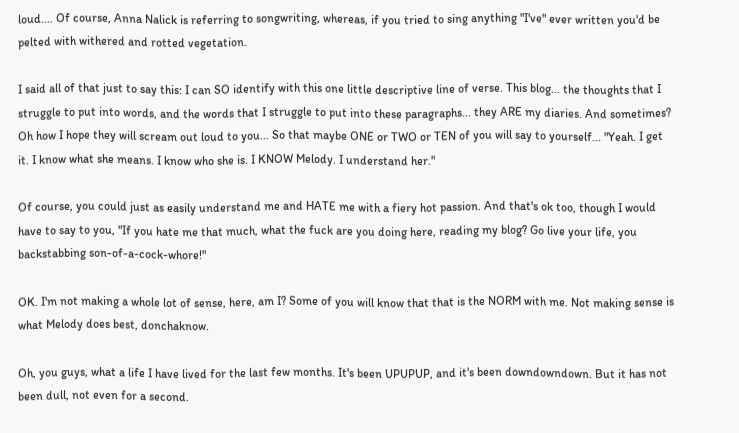loud.... Of course, Anna Nalick is referring to songwriting, whereas, if you tried to sing anything "I've" ever written you'd be pelted with withered and rotted vegetation.

I said all of that just to say this: I can SO identify with this one little descriptive line of verse. This blog... the thoughts that I struggle to put into words, and the words that I struggle to put into these paragraphs... they ARE my diaries. And sometimes? Oh how I hope they will scream out loud to you... So that maybe ONE or TWO or TEN of you will say to yourself... "Yeah. I get it. I know what she means. I know who she is. I KNOW Melody. I understand her."

Of course, you could just as easily understand me and HATE me with a fiery hot passion. And that's ok too, though I would have to say to you, "If you hate me that much, what the fuck are you doing here, reading my blog? Go live your life, you backstabbing son-of-a-cock-whore!"

OK. I'm not making a whole lot of sense, here, am I? Some of you will know that that is the NORM with me. Not making sense is what Melody does best, donchaknow.

Oh, you guys, what a life I have lived for the last few months. It's been UPUPUP, and it's been downdowndown. But it has not been dull, not even for a second.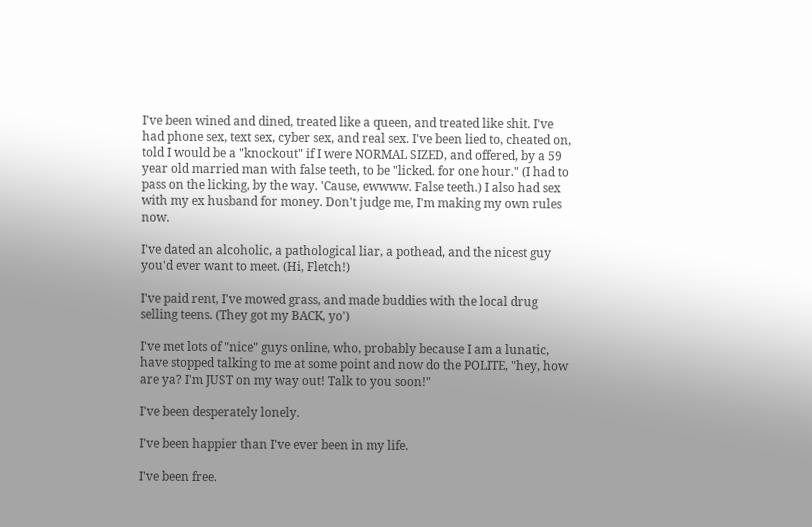I've been wined and dined, treated like a queen, and treated like shit. I've had phone sex, text sex, cyber sex, and real sex. I've been lied to, cheated on, told I would be a "knockout" if I were NORMAL SIZED, and offered, by a 59 year old married man with false teeth, to be "licked. for one hour." (I had to pass on the licking, by the way. 'Cause, ewwww. False teeth.) I also had sex with my ex husband for money. Don't judge me, I'm making my own rules now.

I've dated an alcoholic, a pathological liar, a pothead, and the nicest guy you'd ever want to meet. (Hi, Fletch!)

I've paid rent, I've mowed grass, and made buddies with the local drug selling teens. (They got my BACK, yo')

I've met lots of "nice" guys online, who, probably because I am a lunatic, have stopped talking to me at some point and now do the POLITE, "hey, how are ya? I'm JUST on my way out! Talk to you soon!"

I've been desperately lonely.

I've been happier than I've ever been in my life.

I've been free.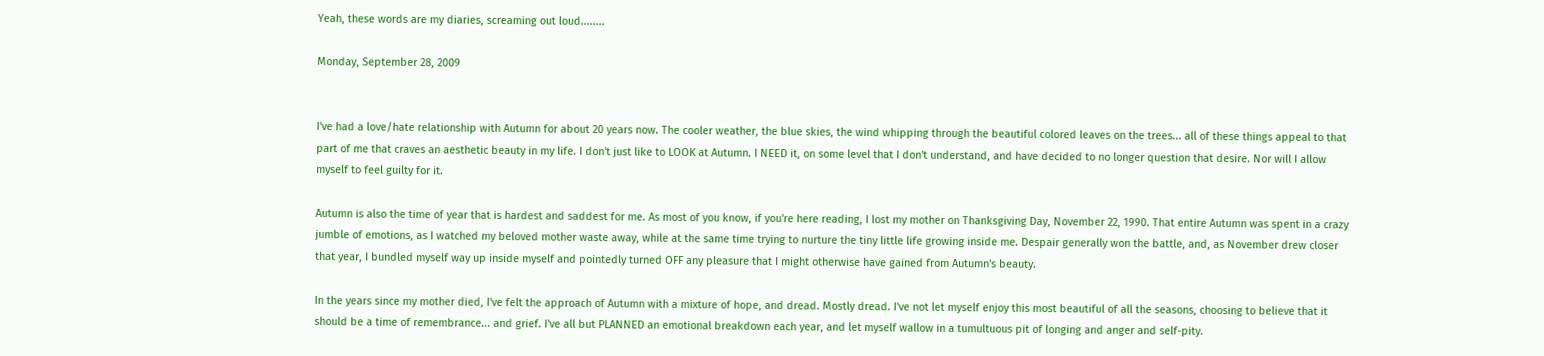Yeah, these words are my diaries, screaming out loud........

Monday, September 28, 2009


I've had a love/hate relationship with Autumn for about 20 years now. The cooler weather, the blue skies, the wind whipping through the beautiful colored leaves on the trees... all of these things appeal to that part of me that craves an aesthetic beauty in my life. I don't just like to LOOK at Autumn. I NEED it, on some level that I don't understand, and have decided to no longer question that desire. Nor will I allow myself to feel guilty for it.

Autumn is also the time of year that is hardest and saddest for me. As most of you know, if you're here reading, I lost my mother on Thanksgiving Day, November 22, 1990. That entire Autumn was spent in a crazy jumble of emotions, as I watched my beloved mother waste away, while at the same time trying to nurture the tiny little life growing inside me. Despair generally won the battle, and, as November drew closer that year, I bundled myself way up inside myself and pointedly turned OFF any pleasure that I might otherwise have gained from Autumn's beauty.

In the years since my mother died, I've felt the approach of Autumn with a mixture of hope, and dread. Mostly dread. I've not let myself enjoy this most beautiful of all the seasons, choosing to believe that it should be a time of remembrance... and grief. I've all but PLANNED an emotional breakdown each year, and let myself wallow in a tumultuous pit of longing and anger and self-pity.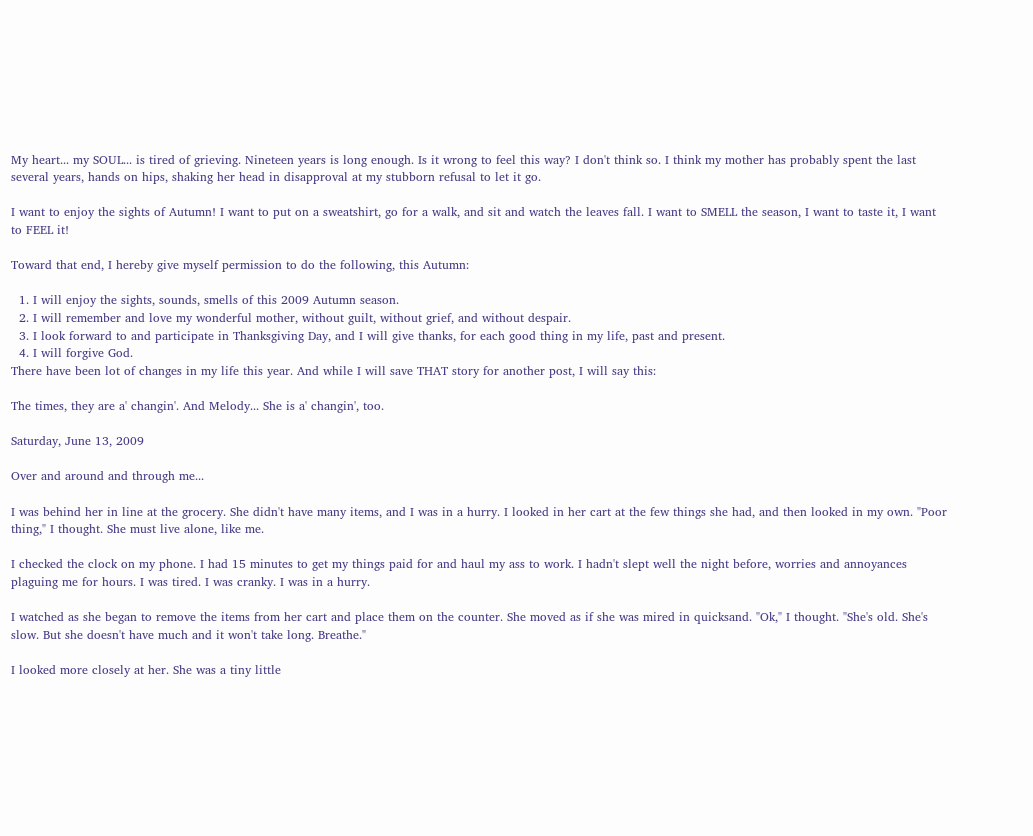My heart... my SOUL... is tired of grieving. Nineteen years is long enough. Is it wrong to feel this way? I don't think so. I think my mother has probably spent the last several years, hands on hips, shaking her head in disapproval at my stubborn refusal to let it go.

I want to enjoy the sights of Autumn! I want to put on a sweatshirt, go for a walk, and sit and watch the leaves fall. I want to SMELL the season, I want to taste it, I want to FEEL it!

Toward that end, I hereby give myself permission to do the following, this Autumn:

  1. I will enjoy the sights, sounds, smells of this 2009 Autumn season.
  2. I will remember and love my wonderful mother, without guilt, without grief, and without despair.
  3. I look forward to and participate in Thanksgiving Day, and I will give thanks, for each good thing in my life, past and present.
  4. I will forgive God.
There have been lot of changes in my life this year. And while I will save THAT story for another post, I will say this:

The times, they are a' changin'. And Melody... She is a' changin', too.

Saturday, June 13, 2009

Over and around and through me...

I was behind her in line at the grocery. She didn't have many items, and I was in a hurry. I looked in her cart at the few things she had, and then looked in my own. "Poor thing," I thought. She must live alone, like me.

I checked the clock on my phone. I had 15 minutes to get my things paid for and haul my ass to work. I hadn't slept well the night before, worries and annoyances plaguing me for hours. I was tired. I was cranky. I was in a hurry.

I watched as she began to remove the items from her cart and place them on the counter. She moved as if she was mired in quicksand. "Ok," I thought. "She's old. She's slow. But she doesn't have much and it won't take long. Breathe."

I looked more closely at her. She was a tiny little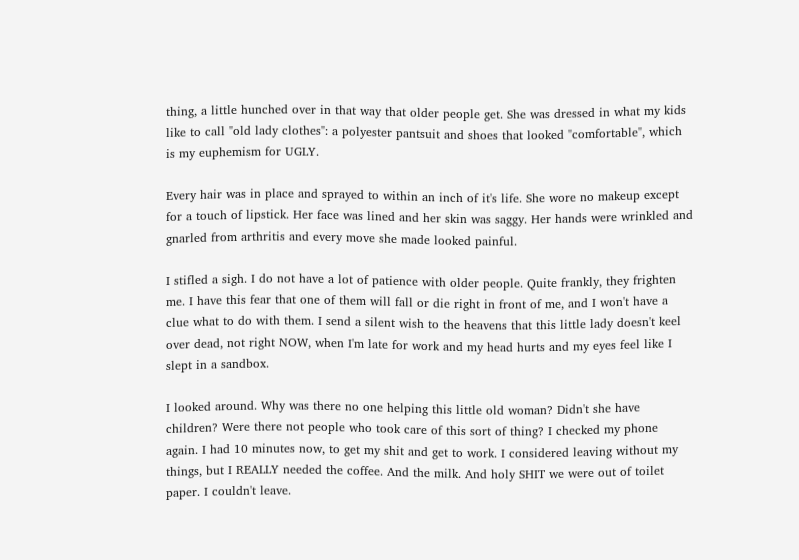thing, a little hunched over in that way that older people get. She was dressed in what my kids like to call "old lady clothes": a polyester pantsuit and shoes that looked "comfortable", which is my euphemism for UGLY.

Every hair was in place and sprayed to within an inch of it's life. She wore no makeup except for a touch of lipstick. Her face was lined and her skin was saggy. Her hands were wrinkled and gnarled from arthritis and every move she made looked painful.

I stifled a sigh. I do not have a lot of patience with older people. Quite frankly, they frighten me. I have this fear that one of them will fall or die right in front of me, and I won't have a clue what to do with them. I send a silent wish to the heavens that this little lady doesn't keel over dead, not right NOW, when I'm late for work and my head hurts and my eyes feel like I slept in a sandbox.

I looked around. Why was there no one helping this little old woman? Didn't she have children? Were there not people who took care of this sort of thing? I checked my phone again. I had 10 minutes now, to get my shit and get to work. I considered leaving without my things, but I REALLY needed the coffee. And the milk. And holy SHIT we were out of toilet paper. I couldn't leave.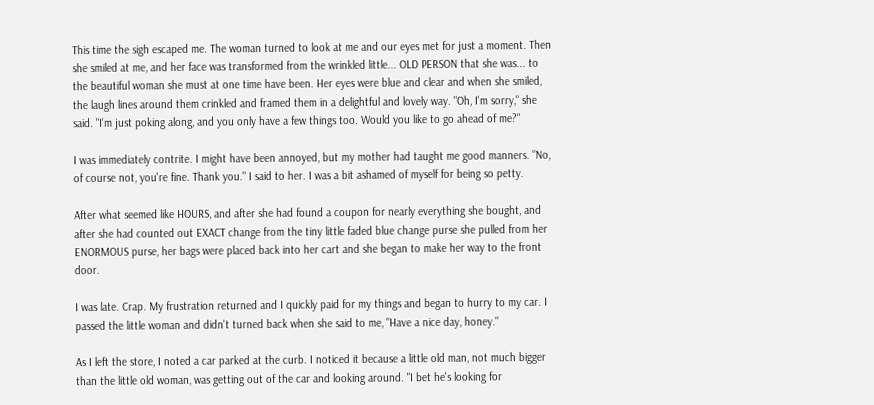This time the sigh escaped me. The woman turned to look at me and our eyes met for just a moment. Then she smiled at me, and her face was transformed from the wrinkled little... OLD PERSON that she was... to the beautiful woman she must at one time have been. Her eyes were blue and clear and when she smiled, the laugh lines around them crinkled and framed them in a delightful and lovely way. "Oh, I'm sorry," she said. "I'm just poking along, and you only have a few things too. Would you like to go ahead of me?"

I was immediately contrite. I might have been annoyed, but my mother had taught me good manners. "No, of course not, you're fine. Thank you." I said to her. I was a bit ashamed of myself for being so petty.

After what seemed like HOURS, and after she had found a coupon for nearly everything she bought, and after she had counted out EXACT change from the tiny little faded blue change purse she pulled from her ENORMOUS purse, her bags were placed back into her cart and she began to make her way to the front door.

I was late. Crap. My frustration returned and I quickly paid for my things and began to hurry to my car. I passed the little woman and didn't turned back when she said to me, "Have a nice day, honey."

As I left the store, I noted a car parked at the curb. I noticed it because a little old man, not much bigger than the little old woman, was getting out of the car and looking around. "I bet he's looking for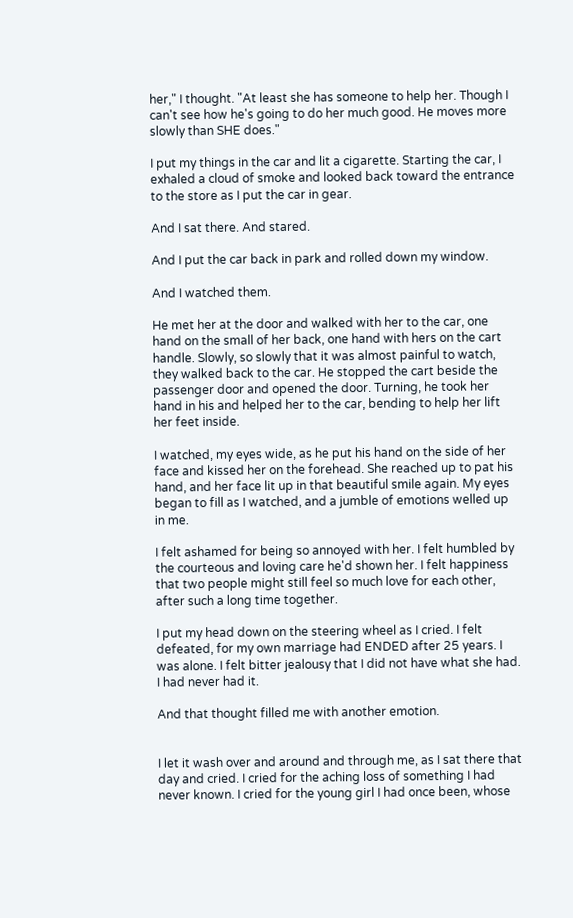her," I thought. "At least she has someone to help her. Though I can't see how he's going to do her much good. He moves more slowly than SHE does."

I put my things in the car and lit a cigarette. Starting the car, I exhaled a cloud of smoke and looked back toward the entrance to the store as I put the car in gear.

And I sat there. And stared.

And I put the car back in park and rolled down my window.

And I watched them.

He met her at the door and walked with her to the car, one hand on the small of her back, one hand with hers on the cart handle. Slowly, so slowly that it was almost painful to watch, they walked back to the car. He stopped the cart beside the passenger door and opened the door. Turning, he took her hand in his and helped her to the car, bending to help her lift her feet inside.

I watched, my eyes wide, as he put his hand on the side of her face and kissed her on the forehead. She reached up to pat his hand, and her face lit up in that beautiful smile again. My eyes began to fill as I watched, and a jumble of emotions welled up in me.

I felt ashamed for being so annoyed with her. I felt humbled by the courteous and loving care he'd shown her. I felt happiness that two people might still feel so much love for each other, after such a long time together.

I put my head down on the steering wheel as I cried. I felt defeated, for my own marriage had ENDED after 25 years. I was alone. I felt bitter jealousy that I did not have what she had. I had never had it.

And that thought filled me with another emotion.


I let it wash over and around and through me, as I sat there that day and cried. I cried for the aching loss of something I had never known. I cried for the young girl I had once been, whose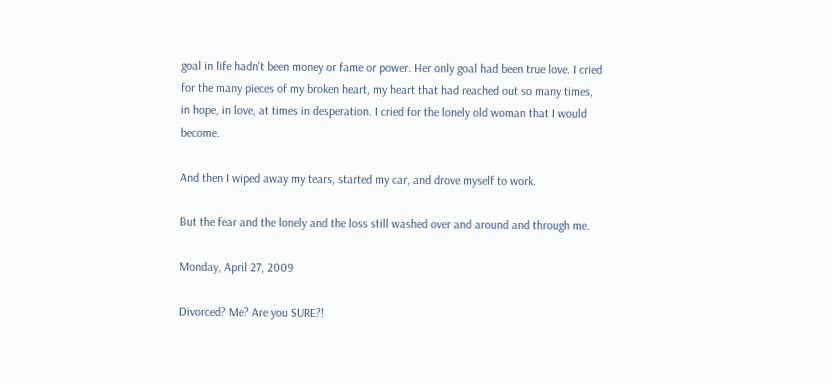goal in life hadn't been money or fame or power. Her only goal had been true love. I cried for the many pieces of my broken heart, my heart that had reached out so many times, in hope, in love, at times in desperation. I cried for the lonely old woman that I would become.

And then I wiped away my tears, started my car, and drove myself to work.

But the fear and the lonely and the loss still washed over and around and through me.

Monday, April 27, 2009

Divorced? Me? Are you SURE?!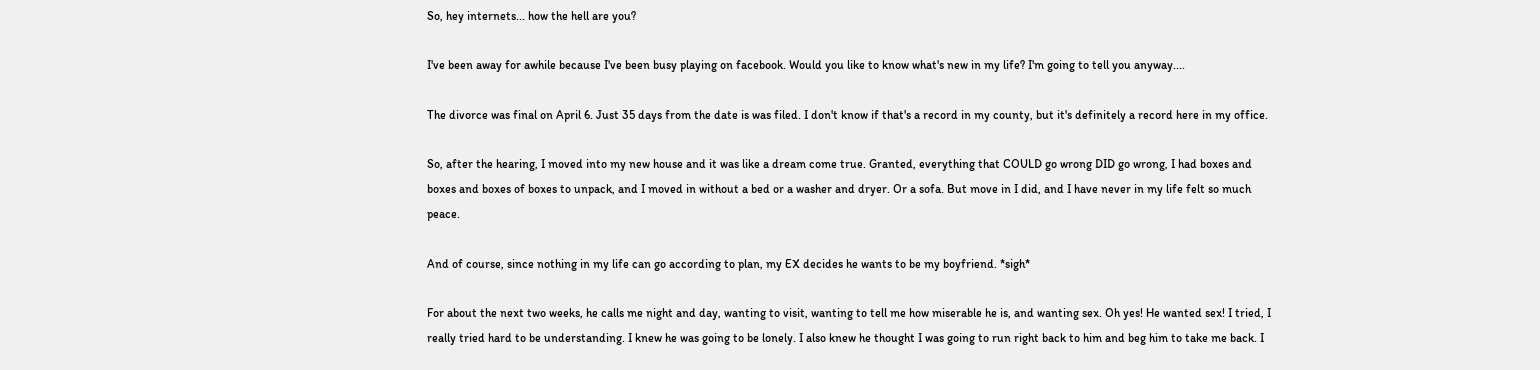So, hey internets... how the hell are you?

I've been away for awhile because I've been busy playing on facebook. Would you like to know what's new in my life? I'm going to tell you anyway....

The divorce was final on April 6. Just 35 days from the date is was filed. I don't know if that's a record in my county, but it's definitely a record here in my office.

So, after the hearing, I moved into my new house and it was like a dream come true. Granted, everything that COULD go wrong DID go wrong, I had boxes and boxes and boxes of boxes to unpack, and I moved in without a bed or a washer and dryer. Or a sofa. But move in I did, and I have never in my life felt so much peace.

And of course, since nothing in my life can go according to plan, my EX decides he wants to be my boyfriend. *sigh*

For about the next two weeks, he calls me night and day, wanting to visit, wanting to tell me how miserable he is, and wanting sex. Oh yes! He wanted sex! I tried, I really tried hard to be understanding. I knew he was going to be lonely. I also knew he thought I was going to run right back to him and beg him to take me back. I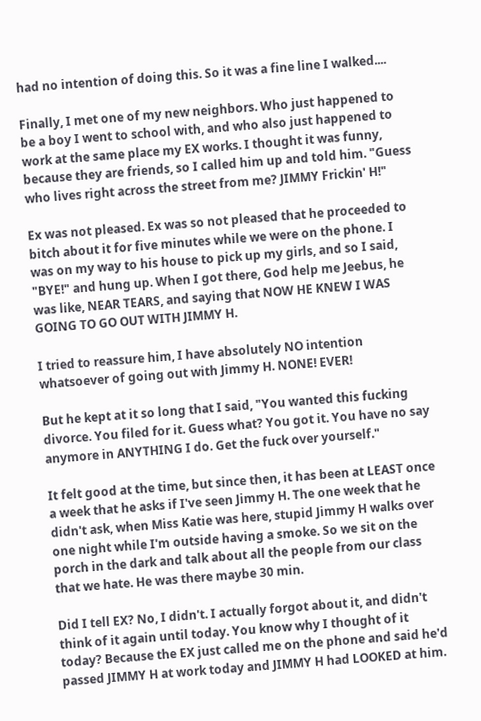had no intention of doing this. So it was a fine line I walked....

Finally, I met one of my new neighbors. Who just happened to be a boy I went to school with, and who also just happened to work at the same place my EX works. I thought it was funny, because they are friends, so I called him up and told him. "Guess who lives right across the street from me? JIMMY Frickin' H!"

Ex was not pleased. Ex was so not pleased that he proceeded to bitch about it for five minutes while we were on the phone. I was on my way to his house to pick up my girls, and so I said, "BYE!" and hung up. When I got there, God help me Jeebus, he was like, NEAR TEARS, and saying that NOW HE KNEW I WAS GOING TO GO OUT WITH JIMMY H.

I tried to reassure him, I have absolutely NO intention whatsoever of going out with Jimmy H. NONE! EVER!

But he kept at it so long that I said, "You wanted this fucking divorce. You filed for it. Guess what? You got it. You have no say anymore in ANYTHING I do. Get the fuck over yourself."

It felt good at the time, but since then, it has been at LEAST once a week that he asks if I've seen Jimmy H. The one week that he didn't ask, when Miss Katie was here, stupid Jimmy H walks over one night while I'm outside having a smoke. So we sit on the porch in the dark and talk about all the people from our class that we hate. He was there maybe 30 min.

Did I tell EX? No, I didn't. I actually forgot about it, and didn't think of it again until today. You know why I thought of it today? Because the EX just called me on the phone and said he'd passed JIMMY H at work today and JIMMY H had LOOKED at him.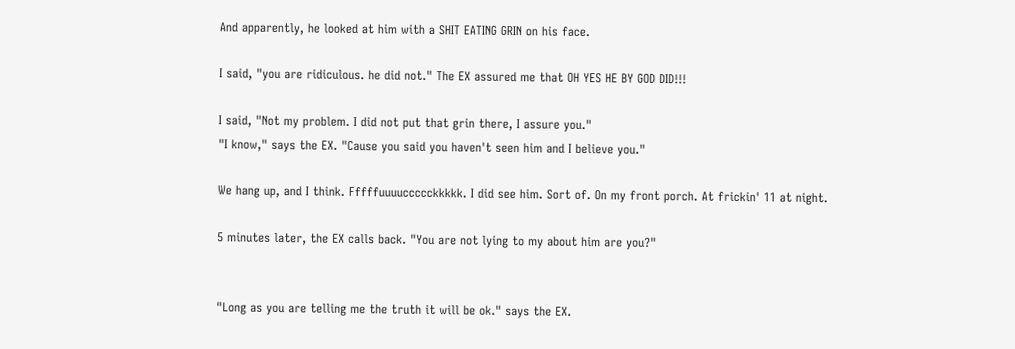And apparently, he looked at him with a SHIT EATING GRIN on his face.

I said, "you are ridiculous. he did not." The EX assured me that OH YES HE BY GOD DID!!!

I said, "Not my problem. I did not put that grin there, I assure you."
"I know," says the EX. "Cause you said you haven't seen him and I believe you."

We hang up, and I think. Fffffuuuuccccckkkkk. I did see him. Sort of. On my front porch. At frickin' 11 at night.

5 minutes later, the EX calls back. "You are not lying to my about him are you?"


"Long as you are telling me the truth it will be ok." says the EX.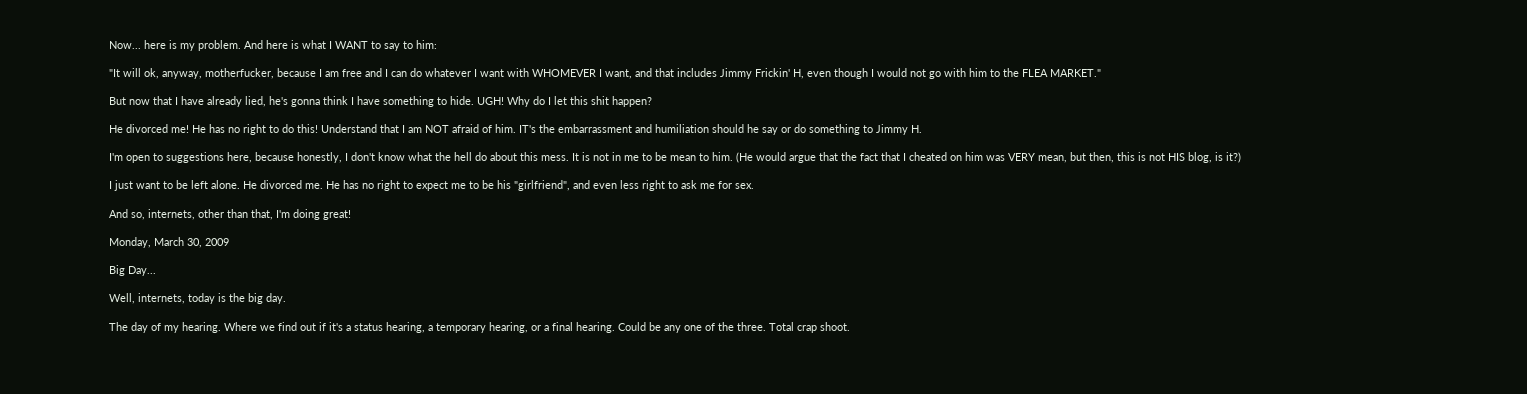Now... here is my problem. And here is what I WANT to say to him:

"It will ok, anyway, motherfucker, because I am free and I can do whatever I want with WHOMEVER I want, and that includes Jimmy Frickin' H, even though I would not go with him to the FLEA MARKET."

But now that I have already lied, he's gonna think I have something to hide. UGH! Why do I let this shit happen?

He divorced me! He has no right to do this! Understand that I am NOT afraid of him. IT's the embarrassment and humiliation should he say or do something to Jimmy H.

I'm open to suggestions here, because honestly, I don't know what the hell do about this mess. It is not in me to be mean to him. (He would argue that the fact that I cheated on him was VERY mean, but then, this is not HIS blog, is it?)

I just want to be left alone. He divorced me. He has no right to expect me to be his "girlfriend", and even less right to ask me for sex.

And so, internets, other than that, I'm doing great!

Monday, March 30, 2009

Big Day...

Well, internets, today is the big day.

The day of my hearing. Where we find out if it's a status hearing, a temporary hearing, or a final hearing. Could be any one of the three. Total crap shoot.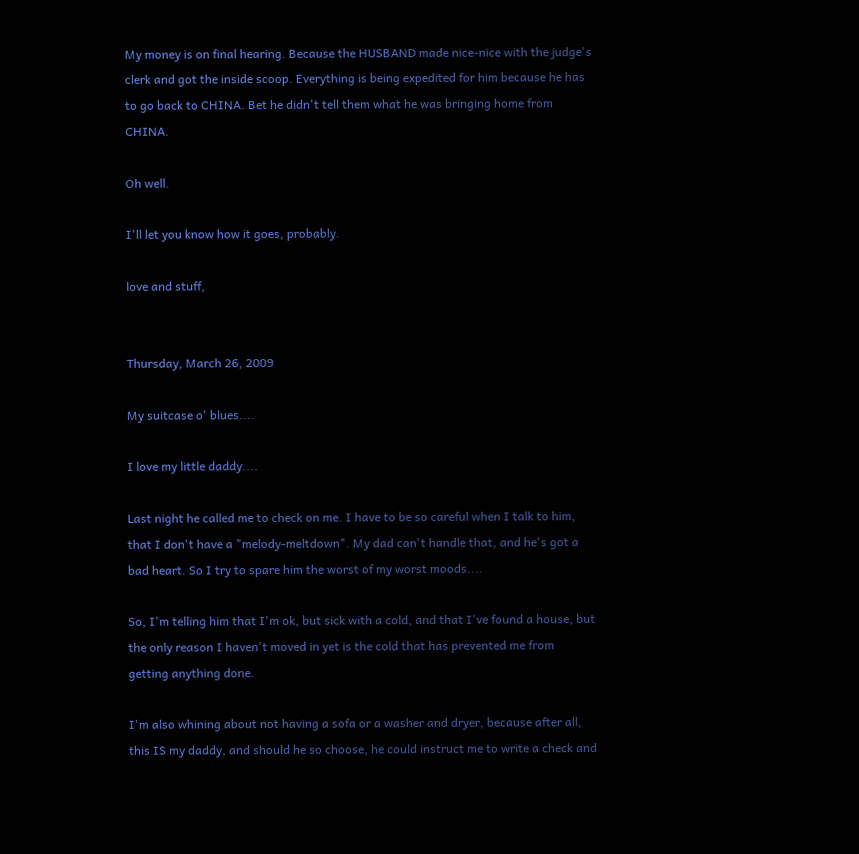My money is on final hearing. Because the HUSBAND made nice-nice with the judge's clerk and got the inside scoop. Everything is being expedited for him because he has to go back to CHINA. Bet he didn't tell them what he was bringing home from CHINA.

Oh well.

I'll let you know how it goes, probably.

love and stuff,


Thursday, March 26, 2009

My suitcase o' blues....

I love my little daddy....

Last night he called me to check on me. I have to be so careful when I talk to him, that I don't have a "melody-meltdown". My dad can't handle that, and he's got a bad heart. So I try to spare him the worst of my worst moods....

So, I'm telling him that I'm ok, but sick with a cold, and that I've found a house, but the only reason I haven't moved in yet is the cold that has prevented me from getting anything done.

I'm also whining about not having a sofa or a washer and dryer, because after all, this IS my daddy, and should he so choose, he could instruct me to write a check and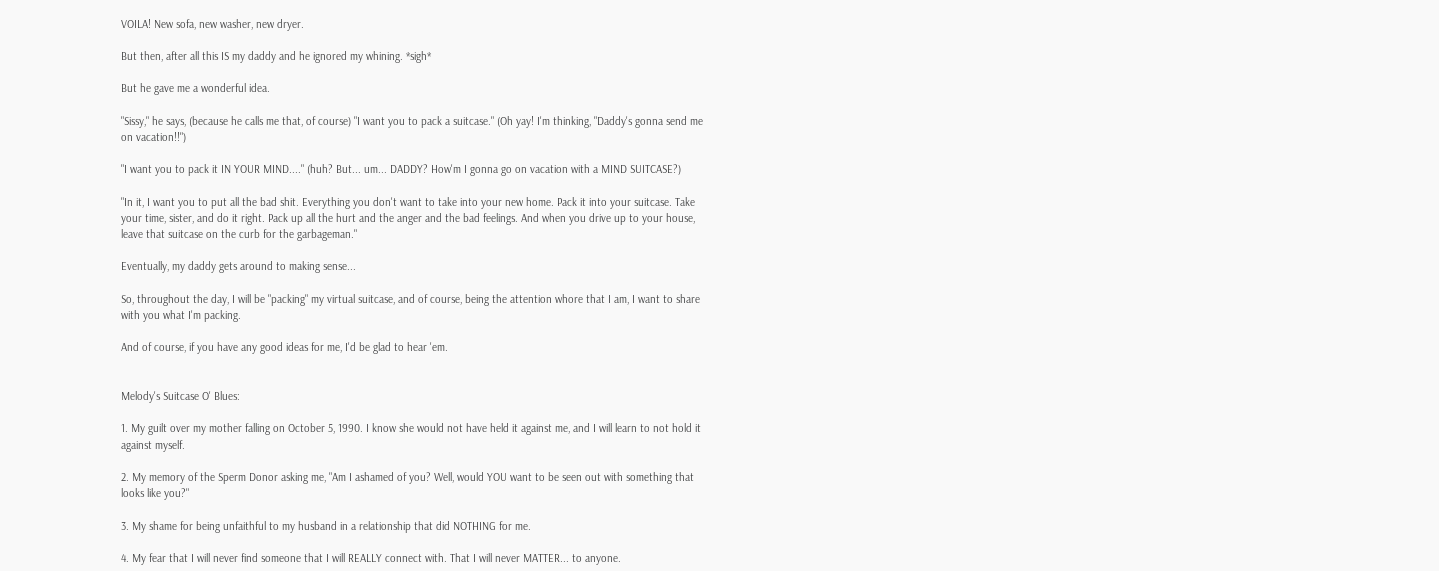VOILA! New sofa, new washer, new dryer.

But then, after all this IS my daddy and he ignored my whining. *sigh*

But he gave me a wonderful idea.

"Sissy," he says, (because he calls me that, of course) "I want you to pack a suitcase." (Oh yay! I'm thinking, "Daddy's gonna send me on vacation!!")

"I want you to pack it IN YOUR MIND...." (huh? But... um... DADDY? How'm I gonna go on vacation with a MIND SUITCASE?)

"In it, I want you to put all the bad shit. Everything you don't want to take into your new home. Pack it into your suitcase. Take your time, sister, and do it right. Pack up all the hurt and the anger and the bad feelings. And when you drive up to your house, leave that suitcase on the curb for the garbageman."

Eventually, my daddy gets around to making sense...

So, throughout the day, I will be "packing" my virtual suitcase, and of course, being the attention whore that I am, I want to share with you what I'm packing.

And of course, if you have any good ideas for me, I'd be glad to hear 'em.


Melody's Suitcase O' Blues:

1. My guilt over my mother falling on October 5, 1990. I know she would not have held it against me, and I will learn to not hold it against myself.

2. My memory of the Sperm Donor asking me, "Am I ashamed of you? Well, would YOU want to be seen out with something that looks like you?"

3. My shame for being unfaithful to my husband in a relationship that did NOTHING for me.

4. My fear that I will never find someone that I will REALLY connect with. That I will never MATTER... to anyone.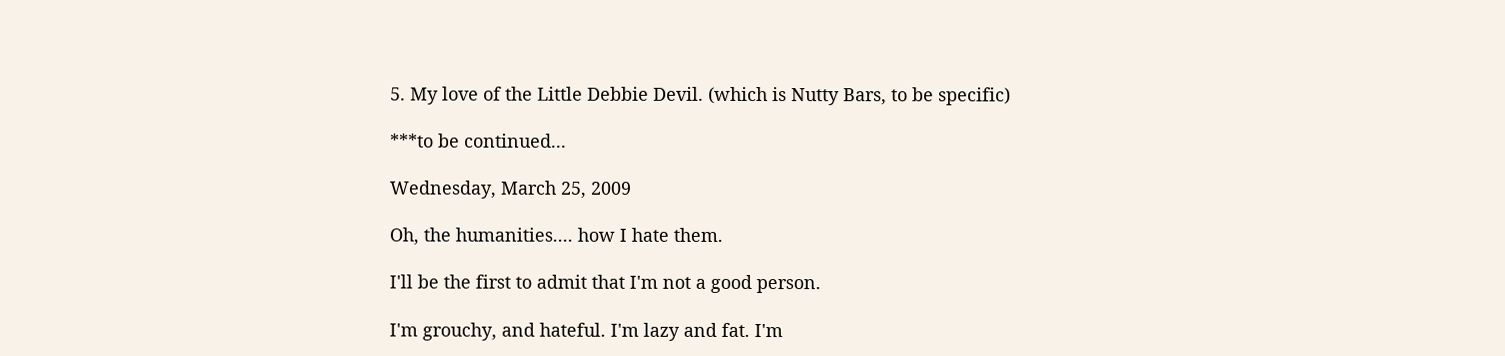5. My love of the Little Debbie Devil. (which is Nutty Bars, to be specific)

***to be continued...

Wednesday, March 25, 2009

Oh, the humanities.... how I hate them.

I'll be the first to admit that I'm not a good person.

I'm grouchy, and hateful. I'm lazy and fat. I'm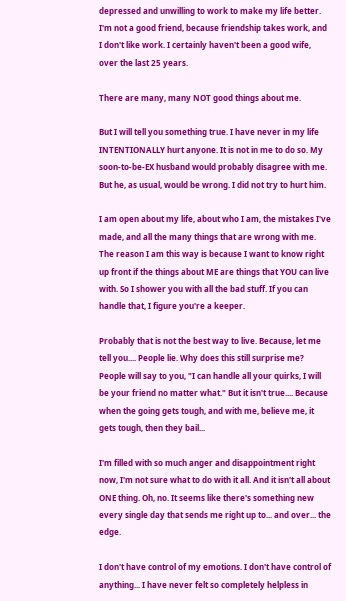depressed and unwilling to work to make my life better. I'm not a good friend, because friendship takes work, and I don't like work. I certainly haven't been a good wife, over the last 25 years.

There are many, many NOT good things about me.

But I will tell you something true. I have never in my life INTENTIONALLY hurt anyone. It is not in me to do so. My soon-to-be-EX husband would probably disagree with me. But he, as usual, would be wrong. I did not try to hurt him.

I am open about my life, about who I am, the mistakes I've made, and all the many things that are wrong with me. The reason I am this way is because I want to know right up front if the things about ME are things that YOU can live with. So I shower you with all the bad stuff. If you can handle that, I figure you're a keeper.

Probably that is not the best way to live. Because, let me tell you.... People lie. Why does this still surprise me? People will say to you, "I can handle all your quirks, I will be your friend no matter what." But it isn't true.... Because when the going gets tough, and with me, believe me, it gets tough, then they bail...

I'm filled with so much anger and disappointment right now, I'm not sure what to do with it all. And it isn't all about ONE thing. Oh, no. It seems like there's something new every single day that sends me right up to... and over... the edge.

I don't have control of my emotions. I don't have control of anything... I have never felt so completely helpless in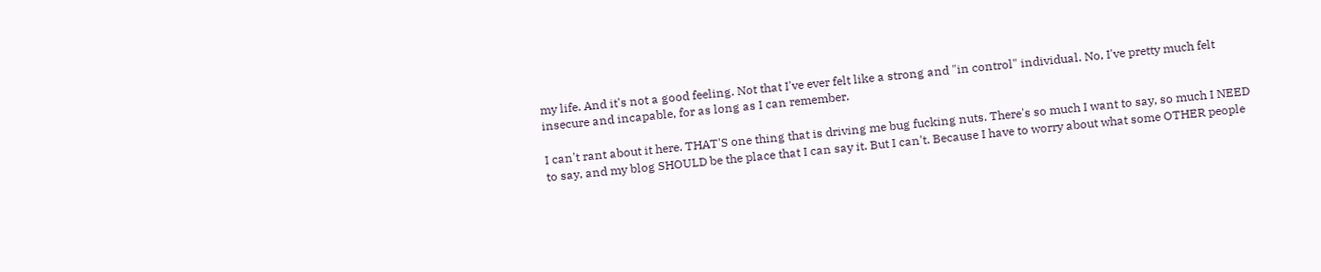my life. And it's not a good feeling. Not that I've ever felt like a strong and "in control" individual. No, I've pretty much felt insecure and incapable, for as long as I can remember.

I can't rant about it here. THAT'S one thing that is driving me bug fucking nuts. There's so much I want to say, so much I NEED to say, and my blog SHOULD be the place that I can say it. But I can't. Because I have to worry about what some OTHER people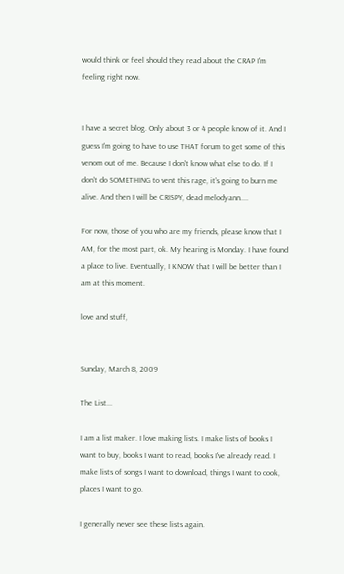would think or feel should they read about the CRAP I'm feeling right now.


I have a secret blog. Only about 3 or 4 people know of it. And I guess I'm going to have to use THAT forum to get some of this venom out of me. Because I don't know what else to do. If I don't do SOMETHING to vent this rage, it's going to burn me alive. And then I will be CRISPY, dead melodyann....

For now, those of you who are my friends, please know that I AM, for the most part, ok. My hearing is Monday. I have found a place to live. Eventually, I KNOW that I will be better than I am at this moment.

love and stuff,


Sunday, March 8, 2009

The List...

I am a list maker. I love making lists. I make lists of books I want to buy, books I want to read, books I've already read. I make lists of songs I want to download, things I want to cook, places I want to go.

I generally never see these lists again.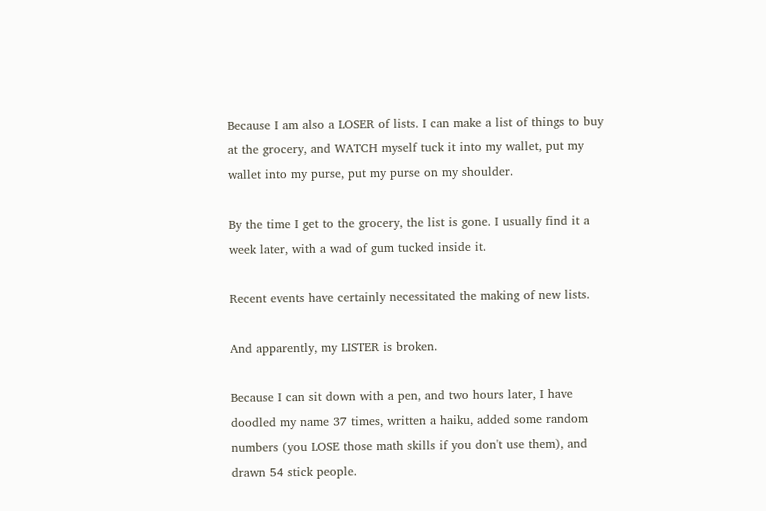Because I am also a LOSER of lists. I can make a list of things to buy at the grocery, and WATCH myself tuck it into my wallet, put my wallet into my purse, put my purse on my shoulder.

By the time I get to the grocery, the list is gone. I usually find it a week later, with a wad of gum tucked inside it.

Recent events have certainly necessitated the making of new lists.

And apparently, my LISTER is broken.

Because I can sit down with a pen, and two hours later, I have doodled my name 37 times, written a haiku, added some random numbers (you LOSE those math skills if you don't use them), and drawn 54 stick people.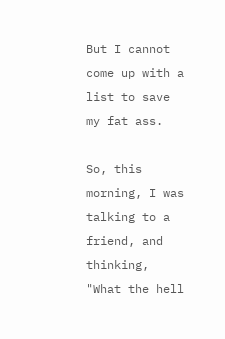But I cannot come up with a list to save my fat ass.

So, this morning, I was talking to a friend, and thinking, "What the hell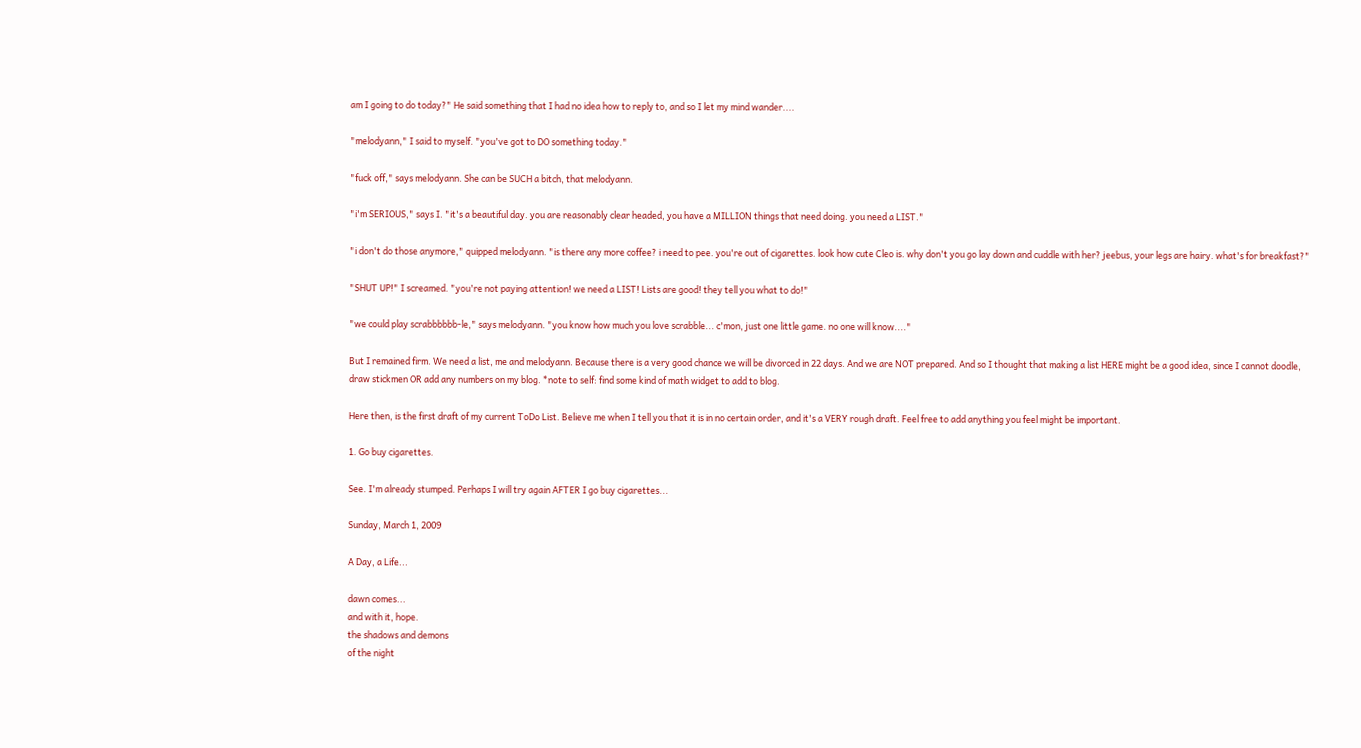am I going to do today?" He said something that I had no idea how to reply to, and so I let my mind wander....

"melodyann," I said to myself. "you've got to DO something today."

"fuck off," says melodyann. She can be SUCH a bitch, that melodyann.

"i'm SERIOUS," says I. "it's a beautiful day. you are reasonably clear headed, you have a MILLION things that need doing. you need a LIST."

"i don't do those anymore," quipped melodyann. "is there any more coffee? i need to pee. you're out of cigarettes. look how cute Cleo is. why don't you go lay down and cuddle with her? jeebus, your legs are hairy. what's for breakfast?"

"SHUT UP!" I screamed. "you're not paying attention! we need a LIST! Lists are good! they tell you what to do!"

"we could play scrabbbbbb-le," says melodyann. "you know how much you love scrabble... c'mon, just one little game. no one will know...."

But I remained firm. We need a list, me and melodyann. Because there is a very good chance we will be divorced in 22 days. And we are NOT prepared. And so I thought that making a list HERE might be a good idea, since I cannot doodle, draw stickmen OR add any numbers on my blog. *note to self: find some kind of math widget to add to blog.

Here then, is the first draft of my current ToDo List. Believe me when I tell you that it is in no certain order, and it's a VERY rough draft. Feel free to add anything you feel might be important.

1. Go buy cigarettes.

See. I'm already stumped. Perhaps I will try again AFTER I go buy cigarettes...

Sunday, March 1, 2009

A Day, a Life...

dawn comes...
and with it, hope.
the shadows and demons
of the night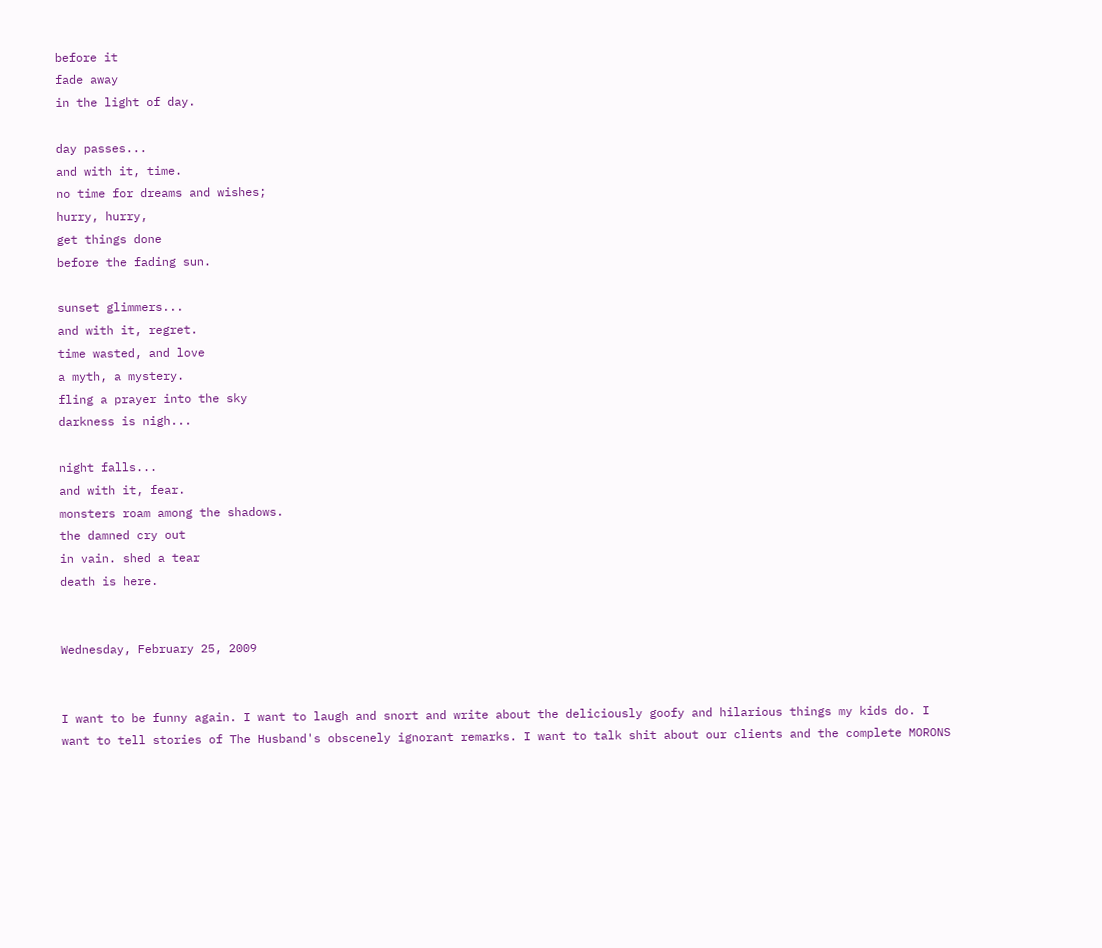before it
fade away
in the light of day.

day passes...
and with it, time.
no time for dreams and wishes;
hurry, hurry,
get things done
before the fading sun.

sunset glimmers...
and with it, regret.
time wasted, and love
a myth, a mystery.
fling a prayer into the sky
darkness is nigh...

night falls...
and with it, fear.
monsters roam among the shadows.
the damned cry out
in vain. shed a tear
death is here.


Wednesday, February 25, 2009


I want to be funny again. I want to laugh and snort and write about the deliciously goofy and hilarious things my kids do. I want to tell stories of The Husband's obscenely ignorant remarks. I want to talk shit about our clients and the complete MORONS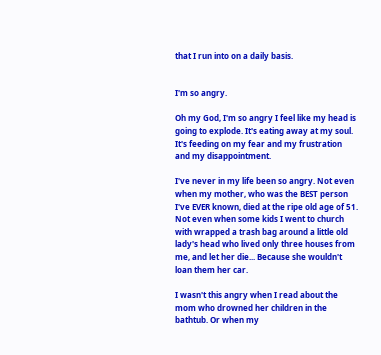that I run into on a daily basis.


I'm so angry.

Oh my God, I'm so angry I feel like my head is going to explode. It's eating away at my soul. It's feeding on my fear and my frustration and my disappointment.

I've never in my life been so angry. Not even when my mother, who was the BEST person I've EVER known, died at the ripe old age of 51. Not even when some kids I went to church with wrapped a trash bag around a little old lady's head who lived only three houses from me, and let her die... Because she wouldn't loan them her car.

I wasn't this angry when I read about the mom who drowned her children in the bathtub. Or when my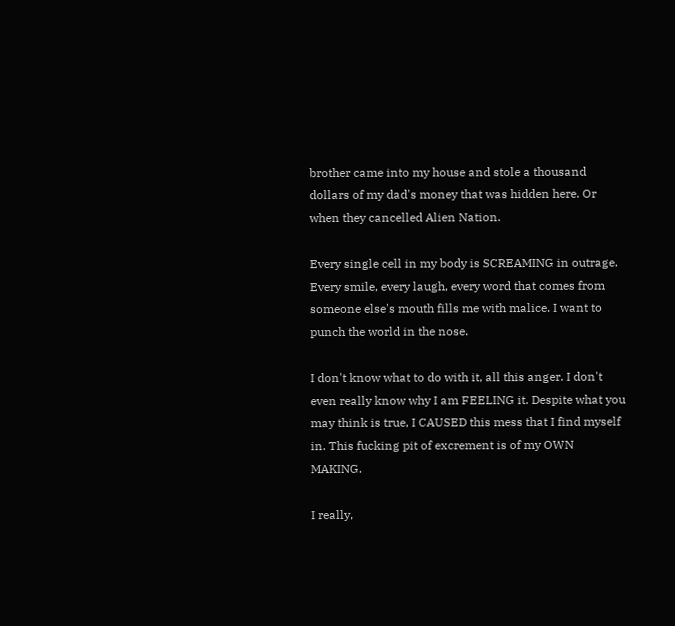brother came into my house and stole a thousand dollars of my dad's money that was hidden here. Or when they cancelled Alien Nation.

Every single cell in my body is SCREAMING in outrage. Every smile, every laugh, every word that comes from someone else's mouth fills me with malice. I want to punch the world in the nose.

I don't know what to do with it, all this anger. I don't even really know why I am FEELING it. Despite what you may think is true, I CAUSED this mess that I find myself in. This fucking pit of excrement is of my OWN MAKING.

I really,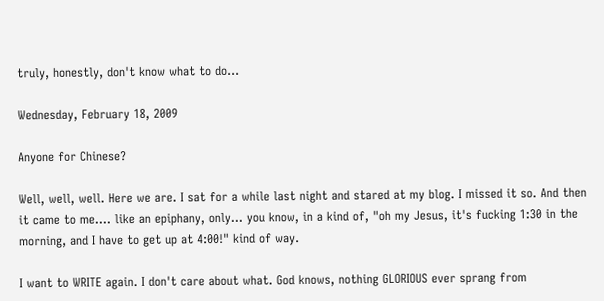truly, honestly, don't know what to do...

Wednesday, February 18, 2009

Anyone for Chinese?

Well, well, well. Here we are. I sat for a while last night and stared at my blog. I missed it so. And then it came to me.... like an epiphany, only... you know, in a kind of, "oh my Jesus, it's fucking 1:30 in the morning, and I have to get up at 4:00!" kind of way.

I want to WRITE again. I don't care about what. God knows, nothing GLORIOUS ever sprang from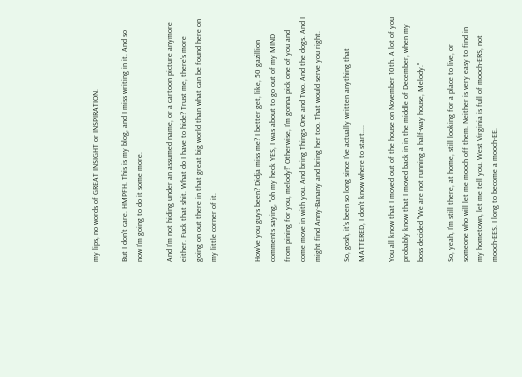my lips, no words of GREAT INSIGHT or INSPIRATION.

But I don't care. HMPFH. This is my blog, and I miss writing in it. And so now I'm going to do it some more.

And I'm not hiding under an assumed name, or a cartoon picture anymore either. Fuck that shit. What do I have to hide? Trust me, there's more going on out there in that great big world than what can be found here on my little corner of it.


How've you guys been? Didja miss me? I better get, like, 50 gazillion comments saying, "oh my heck YES, I was about to go out of my MIND from pining for you, melody!" Otherwise, I'm gonna pick one of you and come move in with you. And bring Things One and Two. And the dogs. And I might find Anny-Banany and bring her too. That would serve you right.

So, gosh, it's been so long since I've actually written anything that MATTERED, I don't know where to start....

You all know that I moved out of the house on November 10th. A lot of you probably know that I moved back in in the middle of December, when my boss decided "We are not running a half-way house, Melody."

So, yeah, I'm still there, at home, still looking for a place to live, or someone who will let me mooch off them. Neither is very easy to find in my hometown, let me tell you. West Virginia is full of mooch-ERS, not mooch-EES. I long to become a mooch-EE.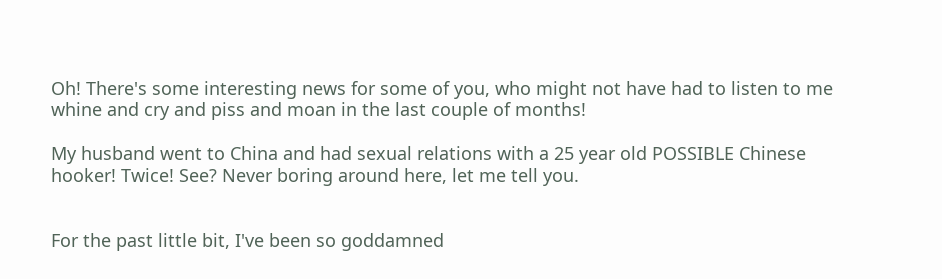Oh! There's some interesting news for some of you, who might not have had to listen to me whine and cry and piss and moan in the last couple of months!

My husband went to China and had sexual relations with a 25 year old POSSIBLE Chinese hooker! Twice! See? Never boring around here, let me tell you.


For the past little bit, I've been so goddamned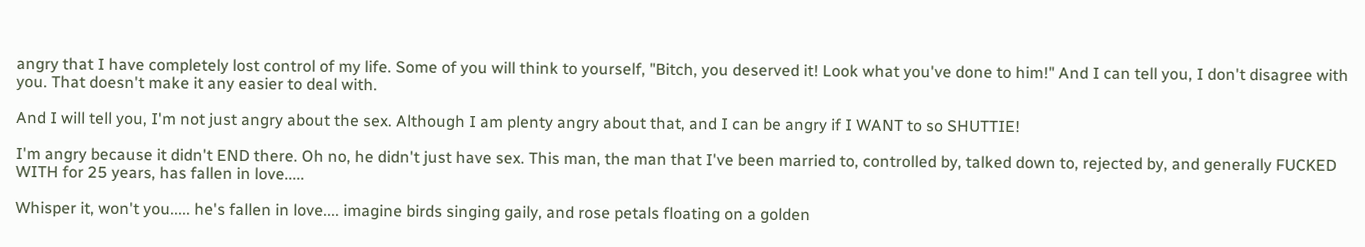angry that I have completely lost control of my life. Some of you will think to yourself, "Bitch, you deserved it! Look what you've done to him!" And I can tell you, I don't disagree with you. That doesn't make it any easier to deal with.

And I will tell you, I'm not just angry about the sex. Although I am plenty angry about that, and I can be angry if I WANT to so SHUTTIE!

I'm angry because it didn't END there. Oh no, he didn't just have sex. This man, the man that I've been married to, controlled by, talked down to, rejected by, and generally FUCKED WITH for 25 years, has fallen in love.....

Whisper it, won't you..... he's fallen in love.... imagine birds singing gaily, and rose petals floating on a golden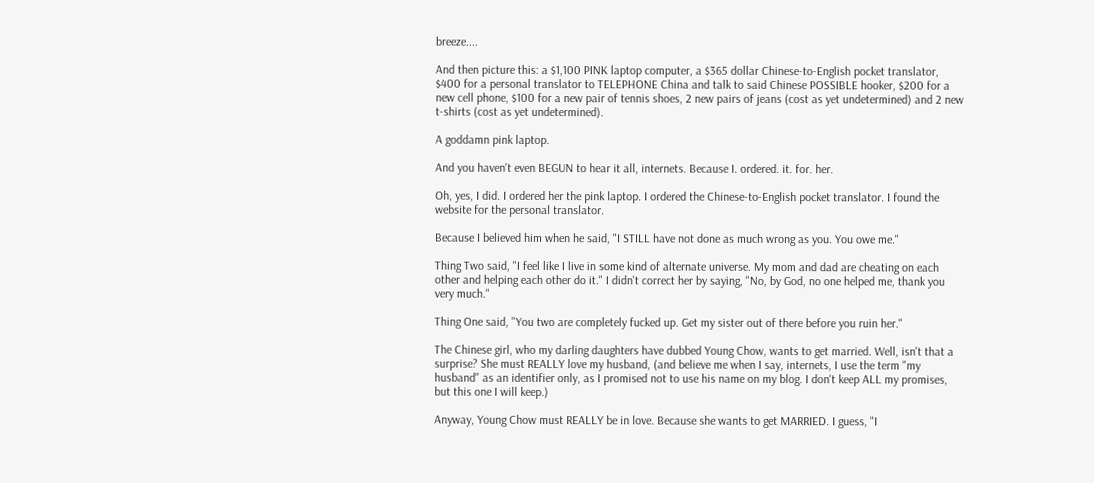breeze....

And then picture this: a $1,100 PINK laptop computer, a $365 dollar Chinese-to-English pocket translator, $400 for a personal translator to TELEPHONE China and talk to said Chinese POSSIBLE hooker, $200 for a new cell phone, $100 for a new pair of tennis shoes, 2 new pairs of jeans (cost as yet undetermined) and 2 new t-shirts (cost as yet undetermined).

A goddamn pink laptop.

And you haven't even BEGUN to hear it all, internets. Because I. ordered. it. for. her.

Oh, yes, I did. I ordered her the pink laptop. I ordered the Chinese-to-English pocket translator. I found the website for the personal translator.

Because I believed him when he said, "I STILL have not done as much wrong as you. You owe me."

Thing Two said, "I feel like I live in some kind of alternate universe. My mom and dad are cheating on each other and helping each other do it." I didn't correct her by saying, "No, by God, no one helped me, thank you very much."

Thing One said, "You two are completely fucked up. Get my sister out of there before you ruin her."

The Chinese girl, who my darling daughters have dubbed Young Chow, wants to get married. Well, isn't that a surprise? She must REALLY love my husband, (and believe me when I say, internets, I use the term "my husband" as an identifier only, as I promised not to use his name on my blog. I don't keep ALL my promises, but this one I will keep.)

Anyway, Young Chow must REALLY be in love. Because she wants to get MARRIED. I guess, "I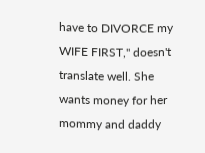have to DIVORCE my WIFE FIRST," doesn't translate well. She wants money for her mommy and daddy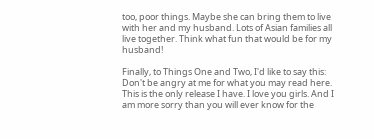too, poor things. Maybe she can bring them to live with her and my husband. Lots of Asian families all live together. Think what fun that would be for my husband!

Finally, to Things One and Two, I'd like to say this: Don't be angry at me for what you may read here. This is the only release I have. I love you girls. And I am more sorry than you will ever know for the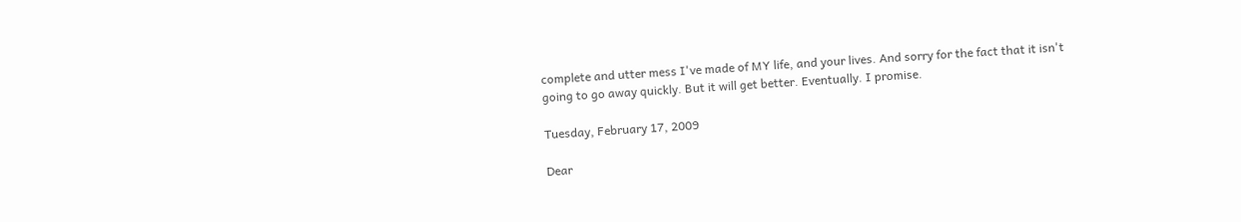complete and utter mess I've made of MY life, and your lives. And sorry for the fact that it isn't going to go away quickly. But it will get better. Eventually. I promise.

Tuesday, February 17, 2009

Dear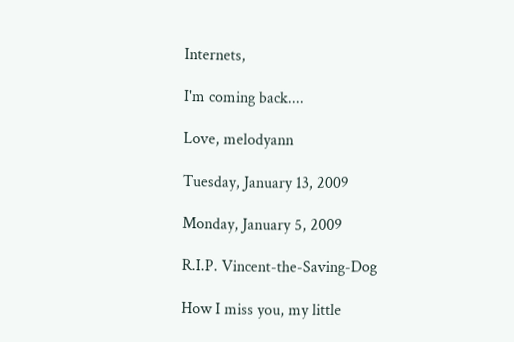Internets,

I'm coming back....

Love, melodyann

Tuesday, January 13, 2009

Monday, January 5, 2009

R.I.P. Vincent-the-Saving-Dog

How I miss you, my little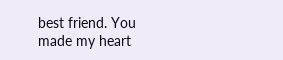best friend. You made my heart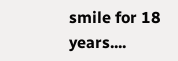smile for 18 years....